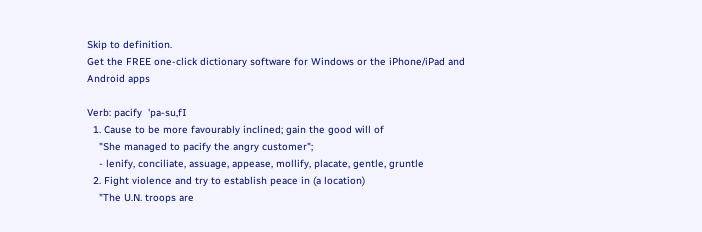Skip to definition.
Get the FREE one-click dictionary software for Windows or the iPhone/iPad and Android apps

Verb: pacify  'pa-su,fI
  1. Cause to be more favourably inclined; gain the good will of
    "She managed to pacify the angry customer";
    - lenify, conciliate, assuage, appease, mollify, placate, gentle, gruntle
  2. Fight violence and try to establish peace in (a location)
    "The U.N. troops are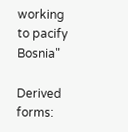working to pacify Bosnia"

Derived forms: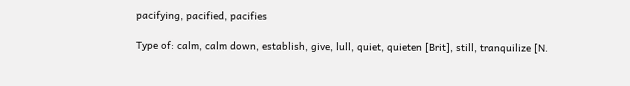pacifying, pacified, pacifies

Type of: calm, calm down, establish, give, lull, quiet, quieten [Brit], still, tranquilize [N.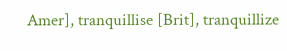Amer], tranquillise [Brit], tranquillize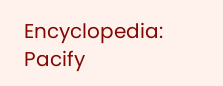Encyclopedia: Pacify